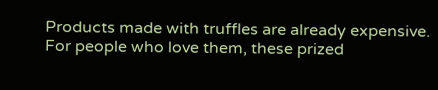Products made with truffles are already expensive. For people who love them, these prized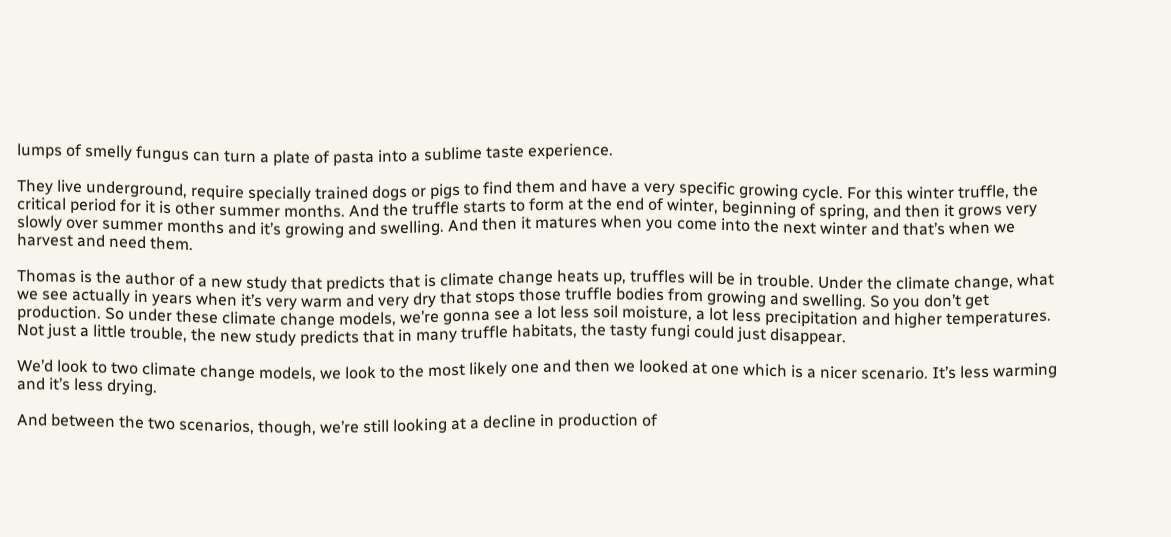lumps of smelly fungus can turn a plate of pasta into a sublime taste experience.

They live underground, require specially trained dogs or pigs to find them and have a very specific growing cycle. For this winter truffle, the critical period for it is other summer months. And the truffle starts to form at the end of winter, beginning of spring, and then it grows very slowly over summer months and it’s growing and swelling. And then it matures when you come into the next winter and that’s when we harvest and need them.

Thomas is the author of a new study that predicts that is climate change heats up, truffles will be in trouble. Under the climate change, what we see actually in years when it’s very warm and very dry that stops those truffle bodies from growing and swelling. So you don’t get production. So under these climate change models, we’re gonna see a lot less soil moisture, a lot less precipitation and higher temperatures. Not just a little trouble, the new study predicts that in many truffle habitats, the tasty fungi could just disappear.

We’d look to two climate change models, we look to the most likely one and then we looked at one which is a nicer scenario. It’s less warming and it’s less drying.

And between the two scenarios, though, we’re still looking at a decline in production of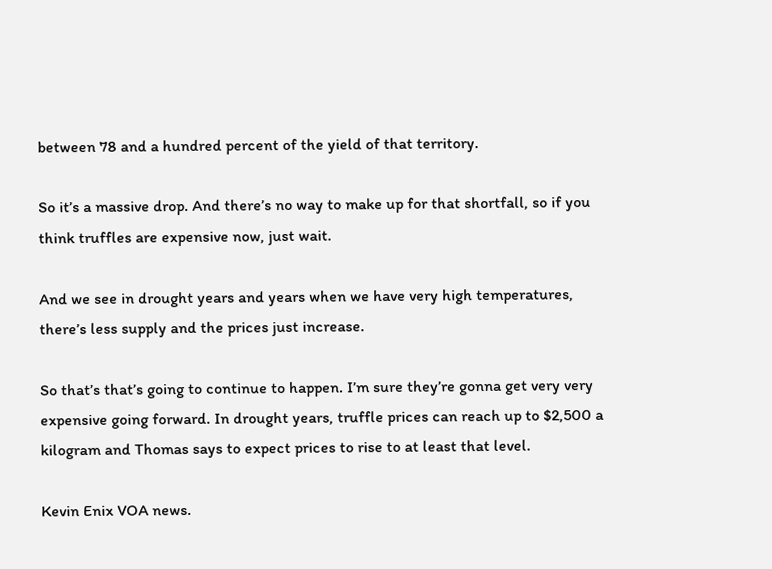between 78 and a hundred percent of the yield of that territory.

So it’s a massive drop. And there’s no way to make up for that shortfall, so if you think truffles are expensive now, just wait.

And we see in drought years and years when we have very high temperatures, there’s less supply and the prices just increase.

So that’s that’s going to continue to happen. I’m sure they’re gonna get very very expensive going forward. In drought years, truffle prices can reach up to $2,500 a kilogram and Thomas says to expect prices to rise to at least that level.

Kevin Enix VOA news.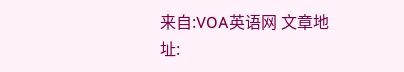来自:VOA英语网 文章地址: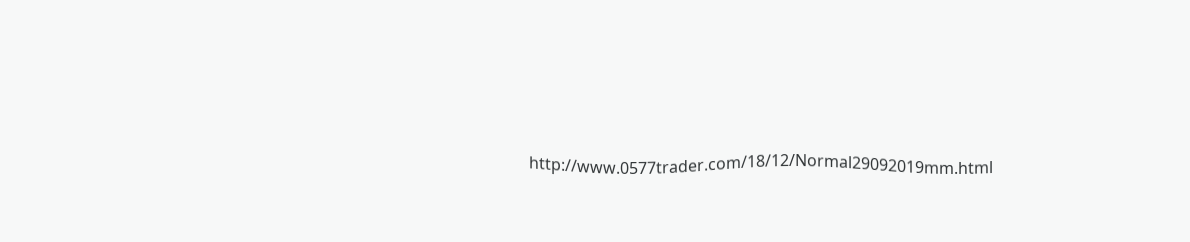http://www.0577trader.com/18/12/Normal29092019mm.html